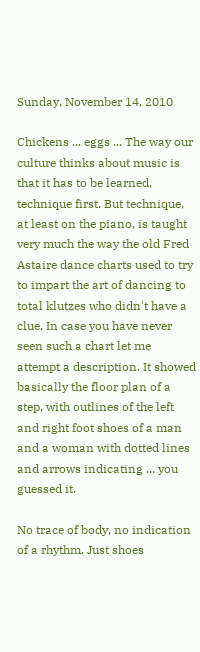Sunday, November 14, 2010

Chickens ... eggs ... The way our culture thinks about music is that it has to be learned, technique first. But technique, at least on the piano, is taught very much the way the old Fred Astaire dance charts used to try to impart the art of dancing to total klutzes who didn't have a clue. In case you have never seen such a chart let me attempt a description. It showed basically the floor plan of a step, with outlines of the left and right foot shoes of a man and a woman with dotted lines and arrows indicating ... you guessed it.

No trace of body, no indication of a rhythm. Just shoes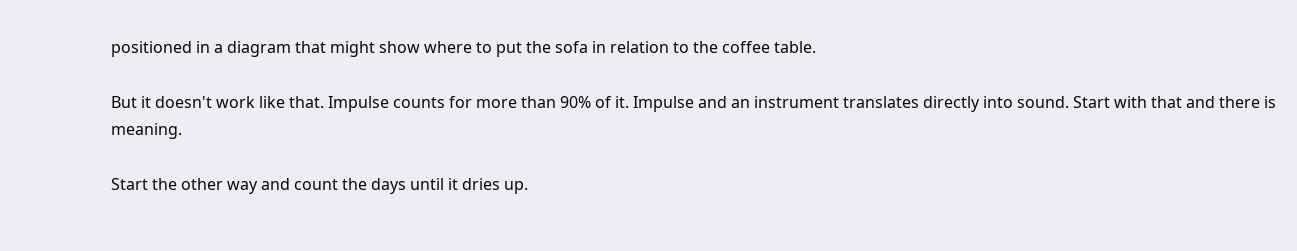positioned in a diagram that might show where to put the sofa in relation to the coffee table.

But it doesn't work like that. Impulse counts for more than 90% of it. Impulse and an instrument translates directly into sound. Start with that and there is meaning.

Start the other way and count the days until it dries up.